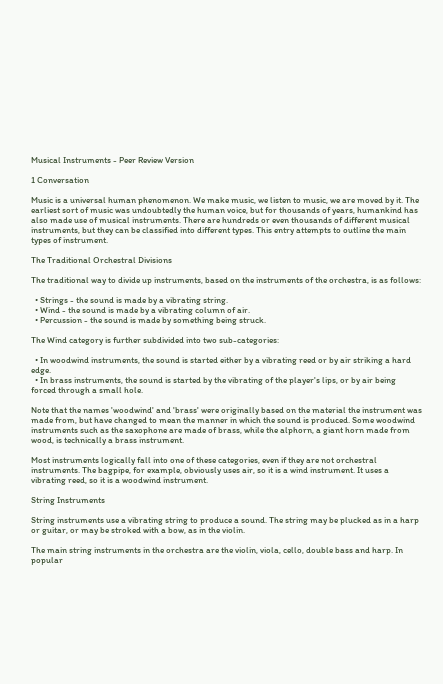Musical Instruments - Peer Review Version

1 Conversation

Music is a universal human phenomenon. We make music, we listen to music, we are moved by it. The earliest sort of music was undoubtedly the human voice, but for thousands of years, humankind has also made use of musical instruments. There are hundreds or even thousands of different musical instruments, but they can be classified into different types. This entry attempts to outline the main types of instrument.

The Traditional Orchestral Divisions

The traditional way to divide up instruments, based on the instruments of the orchestra, is as follows:

  • Strings - the sound is made by a vibrating string.
  • Wind - the sound is made by a vibrating column of air.
  • Percussion - the sound is made by something being struck.

The Wind category is further subdivided into two sub-categories:

  • In woodwind instruments, the sound is started either by a vibrating reed or by air striking a hard edge.
  • In brass instruments, the sound is started by the vibrating of the player's lips, or by air being forced through a small hole.

Note that the names 'woodwind' and 'brass' were originally based on the material the instrument was made from, but have changed to mean the manner in which the sound is produced. Some woodwind instruments such as the saxophone are made of brass, while the alphorn, a giant horn made from wood, is technically a brass instrument.

Most instruments logically fall into one of these categories, even if they are not orchestral instruments. The bagpipe, for example, obviously uses air, so it is a wind instrument. It uses a vibrating reed, so it is a woodwind instrument.

String Instruments

String instruments use a vibrating string to produce a sound. The string may be plucked as in a harp or guitar, or may be stroked with a bow, as in the violin.

The main string instruments in the orchestra are the violin, viola, cello, double bass and harp. In popular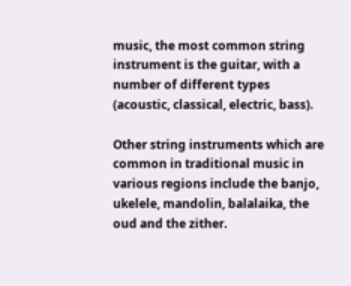music, the most common string instrument is the guitar, with a number of different types (acoustic, classical, electric, bass).

Other string instruments which are common in traditional music in various regions include the banjo, ukelele, mandolin, balalaika, the oud and the zither.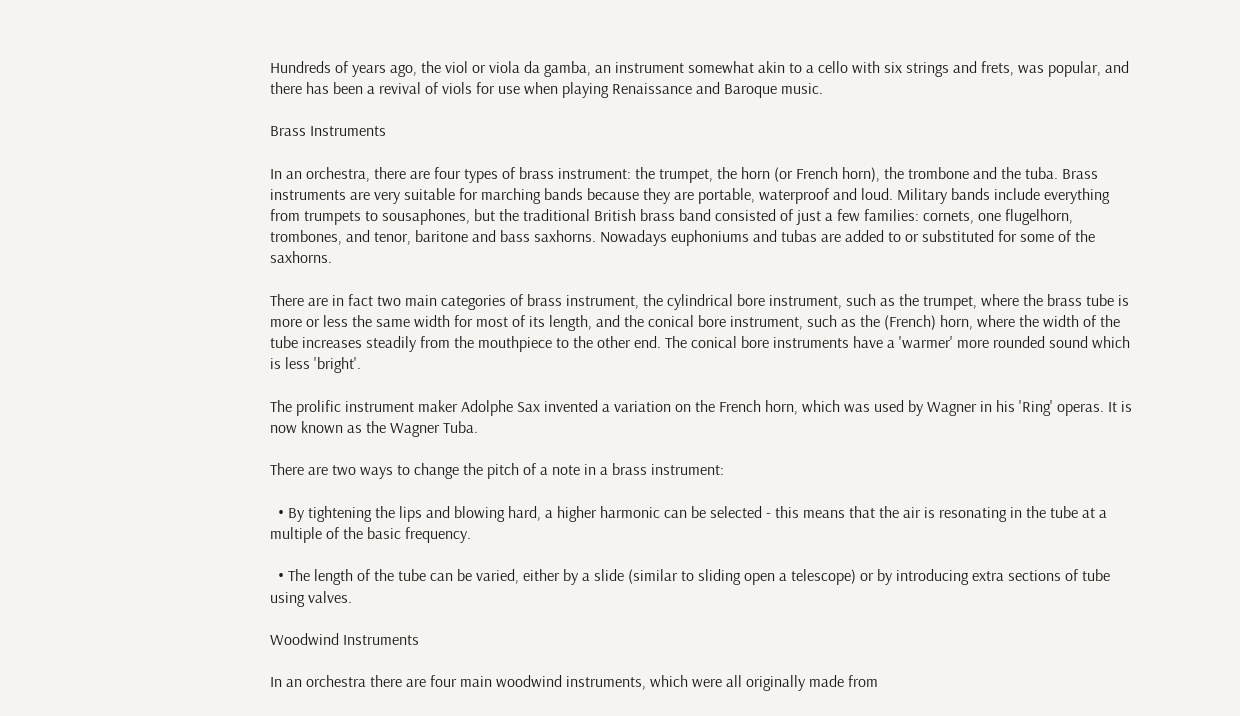Hundreds of years ago, the viol or viola da gamba, an instrument somewhat akin to a cello with six strings and frets, was popular, and there has been a revival of viols for use when playing Renaissance and Baroque music.

Brass Instruments

In an orchestra, there are four types of brass instrument: the trumpet, the horn (or French horn), the trombone and the tuba. Brass instruments are very suitable for marching bands because they are portable, waterproof and loud. Military bands include everything from trumpets to sousaphones, but the traditional British brass band consisted of just a few families: cornets, one flugelhorn, trombones, and tenor, baritone and bass saxhorns. Nowadays euphoniums and tubas are added to or substituted for some of the saxhorns.

There are in fact two main categories of brass instrument, the cylindrical bore instrument, such as the trumpet, where the brass tube is more or less the same width for most of its length, and the conical bore instrument, such as the (French) horn, where the width of the tube increases steadily from the mouthpiece to the other end. The conical bore instruments have a 'warmer' more rounded sound which is less 'bright'.

The prolific instrument maker Adolphe Sax invented a variation on the French horn, which was used by Wagner in his 'Ring' operas. It is now known as the Wagner Tuba.

There are two ways to change the pitch of a note in a brass instrument:

  • By tightening the lips and blowing hard, a higher harmonic can be selected - this means that the air is resonating in the tube at a multiple of the basic frequency.

  • The length of the tube can be varied, either by a slide (similar to sliding open a telescope) or by introducing extra sections of tube using valves.

Woodwind Instruments

In an orchestra there are four main woodwind instruments, which were all originally made from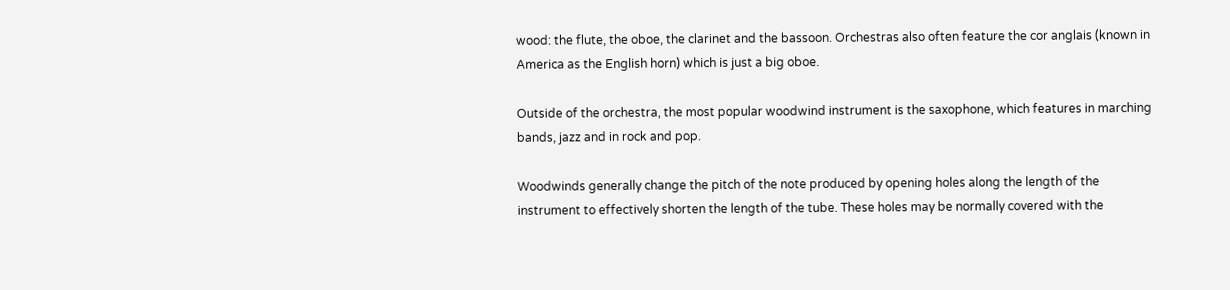wood: the flute, the oboe, the clarinet and the bassoon. Orchestras also often feature the cor anglais (known in America as the English horn) which is just a big oboe.

Outside of the orchestra, the most popular woodwind instrument is the saxophone, which features in marching bands, jazz and in rock and pop.

Woodwinds generally change the pitch of the note produced by opening holes along the length of the instrument to effectively shorten the length of the tube. These holes may be normally covered with the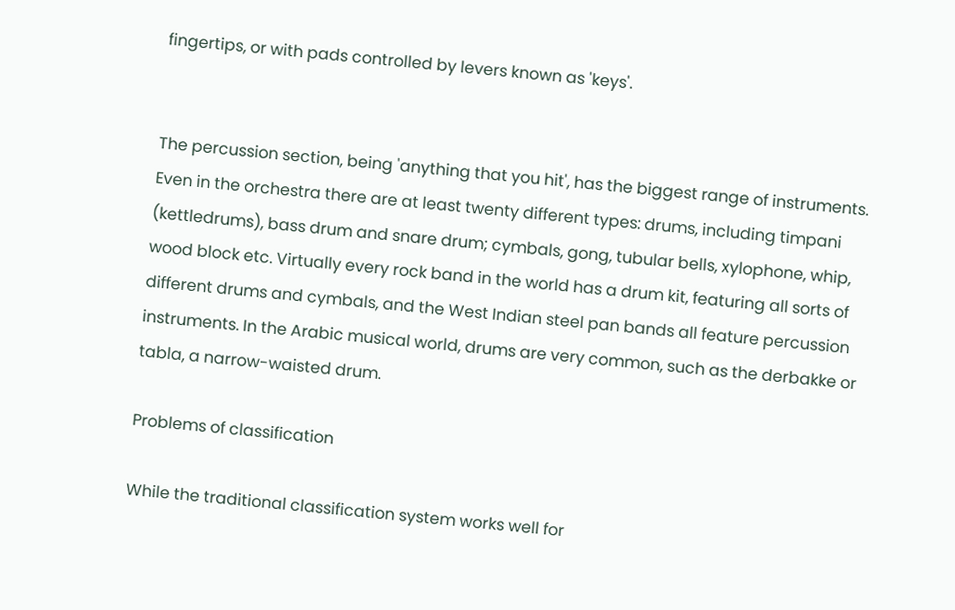fingertips, or with pads controlled by levers known as 'keys'.


The percussion section, being 'anything that you hit', has the biggest range of instruments. Even in the orchestra there are at least twenty different types: drums, including timpani (kettledrums), bass drum and snare drum; cymbals, gong, tubular bells, xylophone, whip, wood block etc. Virtually every rock band in the world has a drum kit, featuring all sorts of different drums and cymbals, and the West Indian steel pan bands all feature percussion instruments. In the Arabic musical world, drums are very common, such as the derbakke or tabla, a narrow-waisted drum.

Problems of classification

While the traditional classification system works well for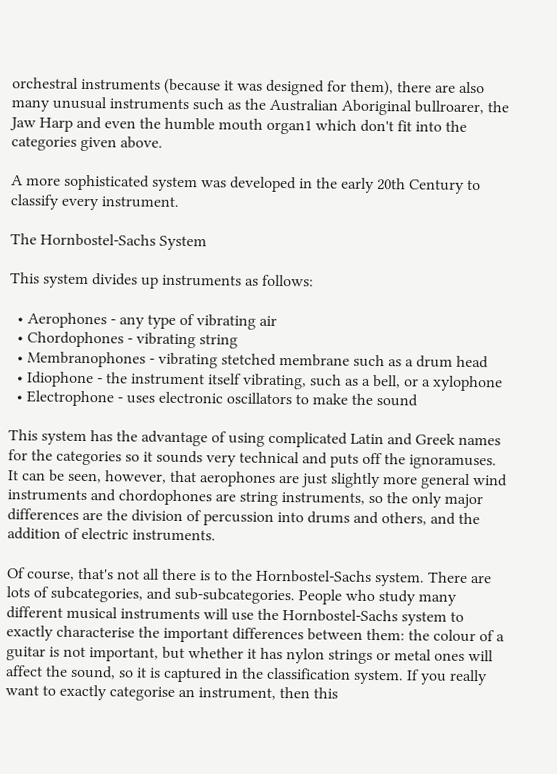orchestral instruments (because it was designed for them), there are also many unusual instruments such as the Australian Aboriginal bullroarer, the Jaw Harp and even the humble mouth organ1 which don't fit into the categories given above.

A more sophisticated system was developed in the early 20th Century to classify every instrument.

The Hornbostel-Sachs System

This system divides up instruments as follows:

  • Aerophones - any type of vibrating air
  • Chordophones - vibrating string
  • Membranophones - vibrating stetched membrane such as a drum head
  • Idiophone - the instrument itself vibrating, such as a bell, or a xylophone
  • Electrophone - uses electronic oscillators to make the sound

This system has the advantage of using complicated Latin and Greek names for the categories so it sounds very technical and puts off the ignoramuses. It can be seen, however, that aerophones are just slightly more general wind instruments and chordophones are string instruments, so the only major differences are the division of percussion into drums and others, and the addition of electric instruments.

Of course, that's not all there is to the Hornbostel-Sachs system. There are lots of subcategories, and sub-subcategories. People who study many different musical instruments will use the Hornbostel-Sachs system to exactly characterise the important differences between them: the colour of a guitar is not important, but whether it has nylon strings or metal ones will affect the sound, so it is captured in the classification system. If you really want to exactly categorise an instrument, then this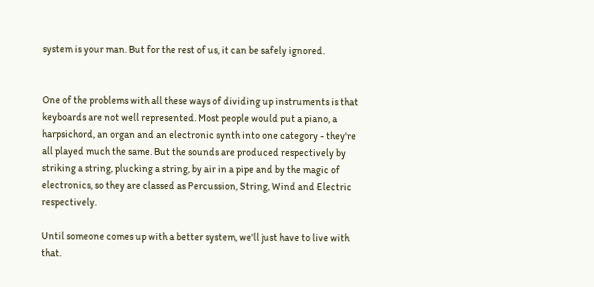system is your man. But for the rest of us, it can be safely ignored.


One of the problems with all these ways of dividing up instruments is that keyboards are not well represented. Most people would put a piano, a harpsichord, an organ and an electronic synth into one category - they're all played much the same. But the sounds are produced respectively by striking a string, plucking a string, by air in a pipe and by the magic of electronics, so they are classed as Percussion, String, Wind and Electric respectively.

Until someone comes up with a better system, we'll just have to live with that.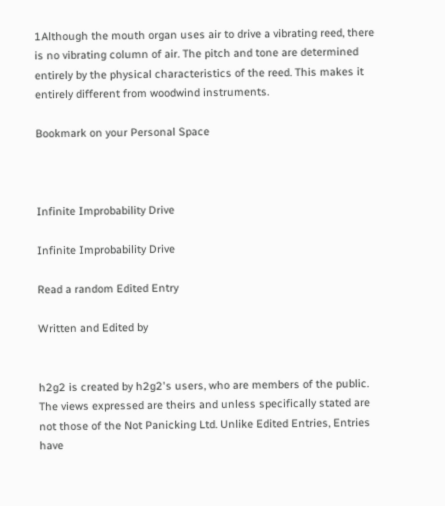1Although the mouth organ uses air to drive a vibrating reed, there is no vibrating column of air. The pitch and tone are determined entirely by the physical characteristics of the reed. This makes it entirely different from woodwind instruments.

Bookmark on your Personal Space



Infinite Improbability Drive

Infinite Improbability Drive

Read a random Edited Entry

Written and Edited by


h2g2 is created by h2g2's users, who are members of the public. The views expressed are theirs and unless specifically stated are not those of the Not Panicking Ltd. Unlike Edited Entries, Entries have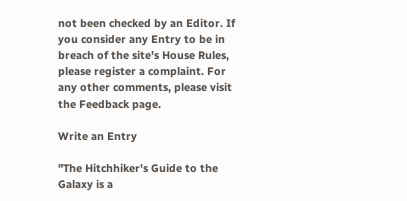not been checked by an Editor. If you consider any Entry to be in breach of the site's House Rules, please register a complaint. For any other comments, please visit the Feedback page.

Write an Entry

"The Hitchhiker's Guide to the Galaxy is a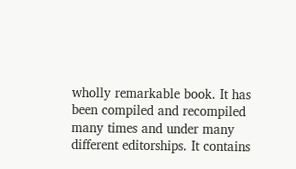wholly remarkable book. It has been compiled and recompiled many times and under many different editorships. It contains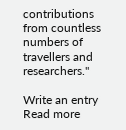contributions from countless numbers of travellers and researchers."

Write an entry
Read more